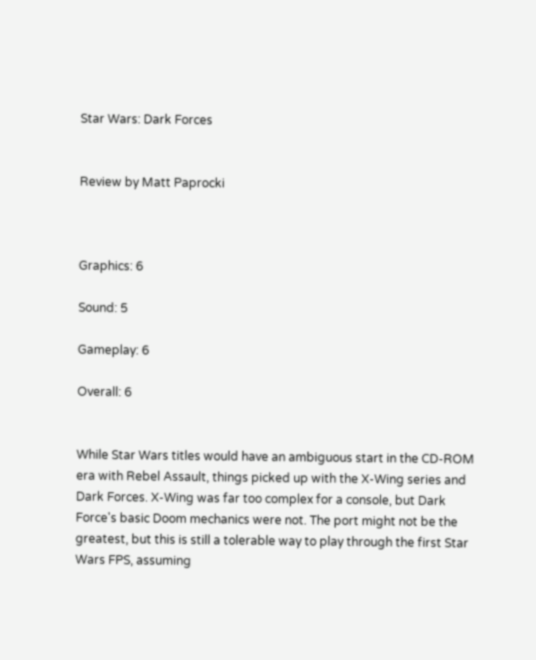Star Wars: Dark Forces


Review by Matt Paprocki



Graphics: 6

Sound: 5

Gameplay: 6

Overall: 6


While Star Wars titles would have an ambiguous start in the CD-ROM era with Rebel Assault, things picked up with the X-Wing series and Dark Forces. X-Wing was far too complex for a console, but Dark Force's basic Doom mechanics were not. The port might not be the greatest, but this is still a tolerable way to play through the first Star Wars FPS, assuming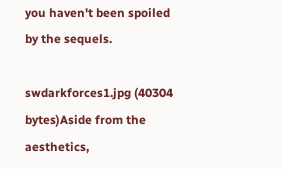you haven't been spoiled by the sequels.

swdarkforces1.jpg (40304 bytes)Aside from the aesthetics,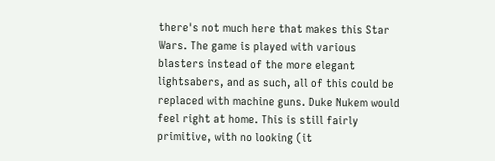there's not much here that makes this Star Wars. The game is played with various blasters instead of the more elegant lightsabers, and as such, all of this could be replaced with machine guns. Duke Nukem would feel right at home. This is still fairly primitive, with no looking (it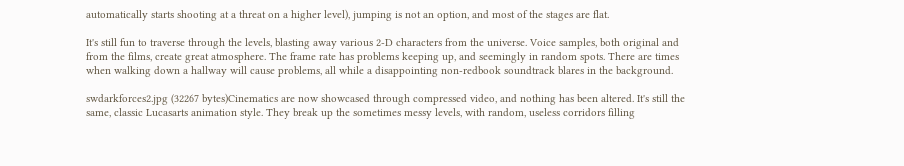automatically starts shooting at a threat on a higher level), jumping is not an option, and most of the stages are flat.

It's still fun to traverse through the levels, blasting away various 2-D characters from the universe. Voice samples, both original and from the films, create great atmosphere. The frame rate has problems keeping up, and seemingly in random spots. There are times when walking down a hallway will cause problems, all while a disappointing non-redbook soundtrack blares in the background.

swdarkforces2.jpg (32267 bytes)Cinematics are now showcased through compressed video, and nothing has been altered. It's still the same, classic Lucasarts animation style. They break up the sometimes messy levels, with random, useless corridors filling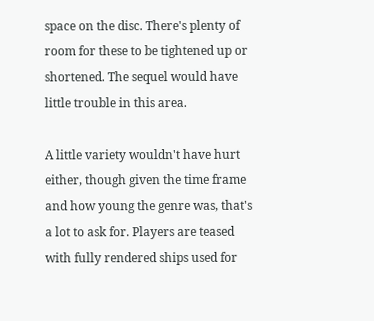space on the disc. There's plenty of room for these to be tightened up or shortened. The sequel would have little trouble in this area.

A little variety wouldn't have hurt either, though given the time frame and how young the genre was, that's a lot to ask for. Players are teased with fully rendered ships used for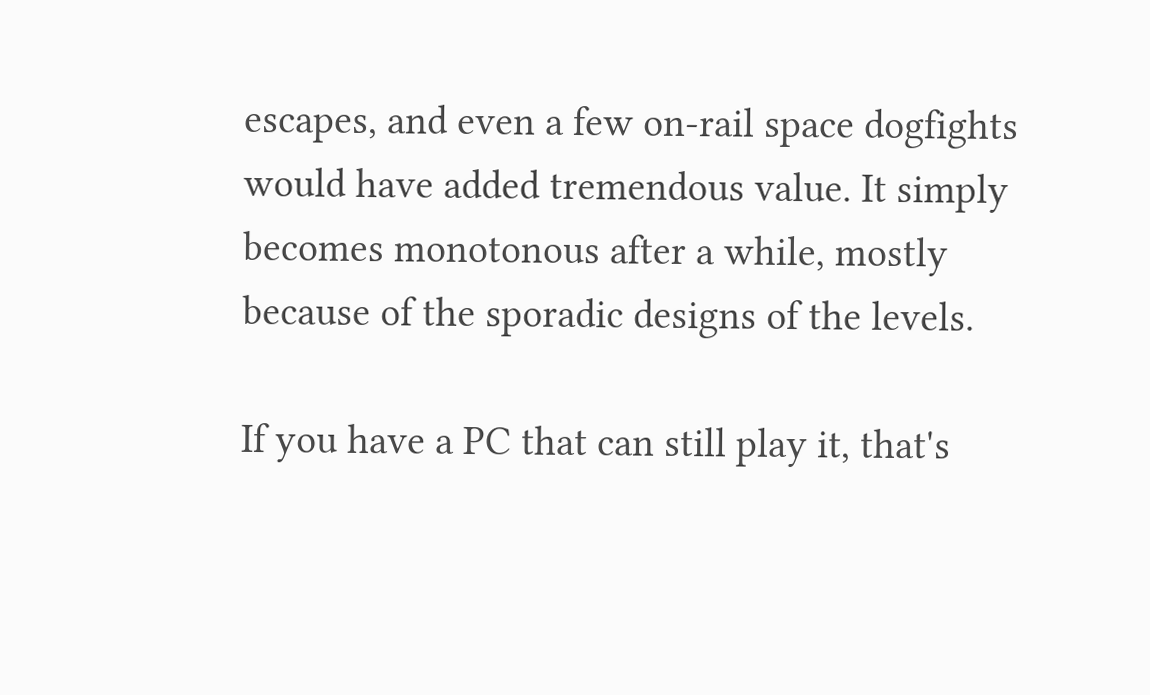escapes, and even a few on-rail space dogfights would have added tremendous value. It simply becomes monotonous after a while, mostly because of the sporadic designs of the levels.

If you have a PC that can still play it, that's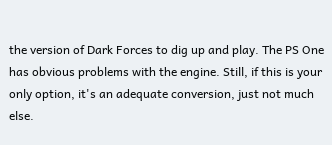the version of Dark Forces to dig up and play. The PS One has obvious problems with the engine. Still, if this is your only option, it's an adequate conversion, just not much else.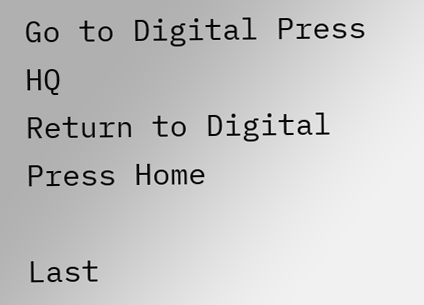Go to Digital Press HQ
Return to Digital Press Home

Last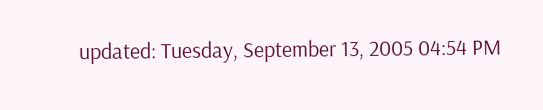updated: Tuesday, September 13, 2005 04:54 PM